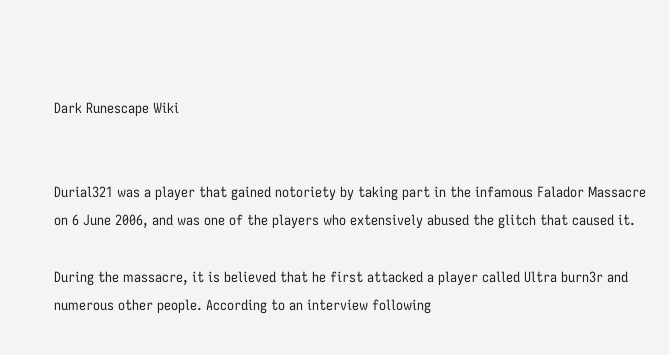Dark Runescape Wiki


Durial321 was a player that gained notoriety by taking part in the infamous Falador Massacre on 6 June 2006, and was one of the players who extensively abused the glitch that caused it.

During the massacre, it is believed that he first attacked a player called Ultra burn3r and numerous other people. According to an interview following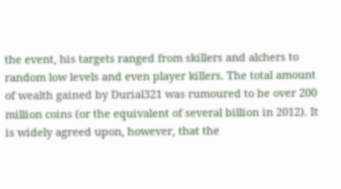the event, his targets ranged from skillers and alchers to random low levels and even player killers. The total amount of wealth gained by Durial321 was rumoured to be over 200 million coins (or the equivalent of several billion in 2012). It is widely agreed upon, however, that the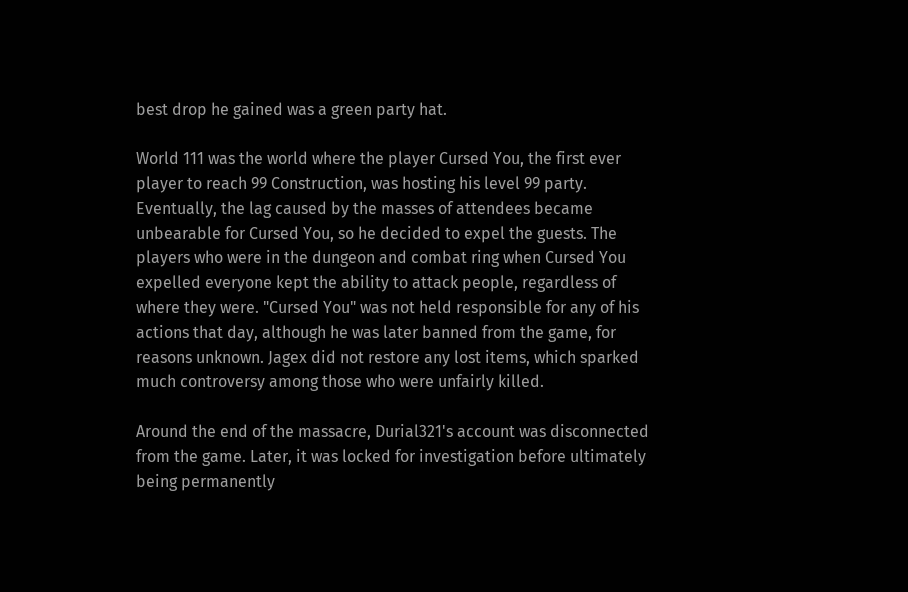best drop he gained was a green party hat.

World 111 was the world where the player Cursed You, the first ever player to reach 99 Construction, was hosting his level 99 party. Eventually, the lag caused by the masses of attendees became unbearable for Cursed You, so he decided to expel the guests. The players who were in the dungeon and combat ring when Cursed You expelled everyone kept the ability to attack people, regardless of where they were. "Cursed You" was not held responsible for any of his actions that day, although he was later banned from the game, for reasons unknown. Jagex did not restore any lost items, which sparked much controversy among those who were unfairly killed.

Around the end of the massacre, Durial321's account was disconnected from the game. Later, it was locked for investigation before ultimately being permanently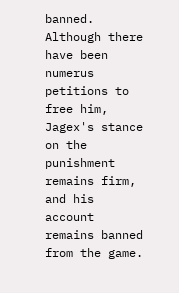banned. Although there have been numerus petitions to free him, Jagex's stance on the punishment remains firm, and his account remains banned from the game.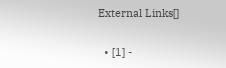External Links[]

  • [1] -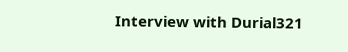Interview with Durial321